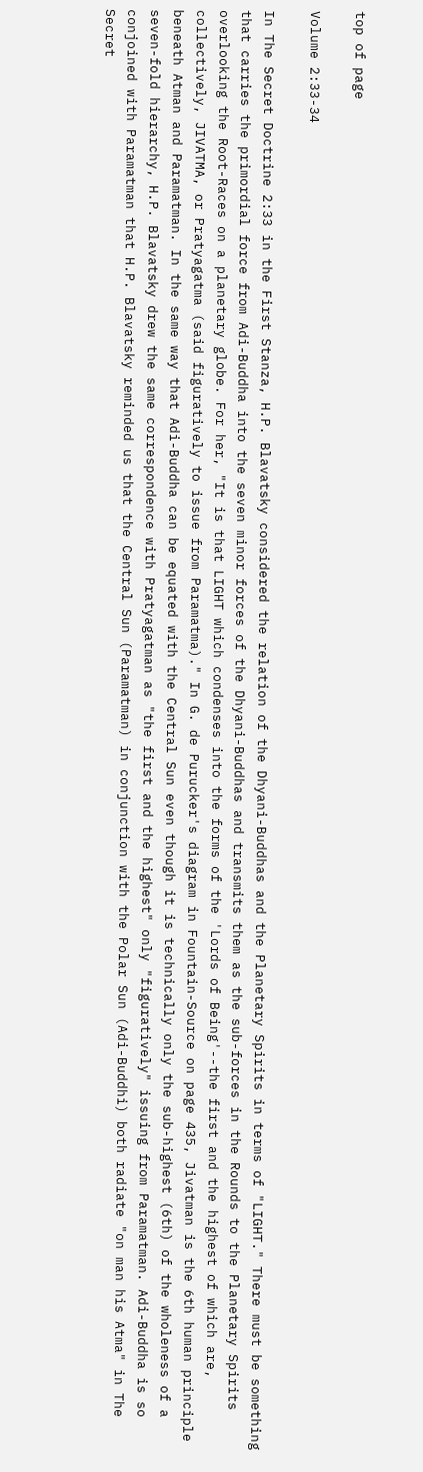top of page

Volume 2:33-34

In The Secret Doctrine 2:33 in the First Stanza, H.P. Blavatsky considered the relation of the Dhyani-Buddhas and the Planetary Spirits in terms of "LIGHT." There must be something that carries the primordial force from Adi-Buddha into the seven minor forces of the Dhyani-Buddhas and transmits them as the sub-forces in the Rounds to the Planetary Spirits overlooking the Root-Races on a planetary globe. For her, "It is that LIGHT which condenses into the forms of the 'Lords of Being'--the first and the highest of which are, collectively, JIVATMA, or Pratyagatma (said figuratively to issue from Paramatma)." In G. de Purucker's diagram in Fountain-Source on page 435, Jivatman is the 6th human principle beneath Atman and Paramatman. In the same way that Adi-Buddha can be equated with the Central Sun even though it is technically only the sub-highest (6th) of the wholeness of a seven-fold hierarchy, H.P. Blavatsky drew the same correspondence with Pratyagatman as "the first and the highest" only "figuratively" issuing from Paramatman. Adi-Buddha is so conjoined with Paramatman that H.P. Blavatsky reminded us that the Central Sun (Paramatman) in conjunction with the Polar Sun (Adi-Buddhi) both radiate "on man his Atma" in The Secret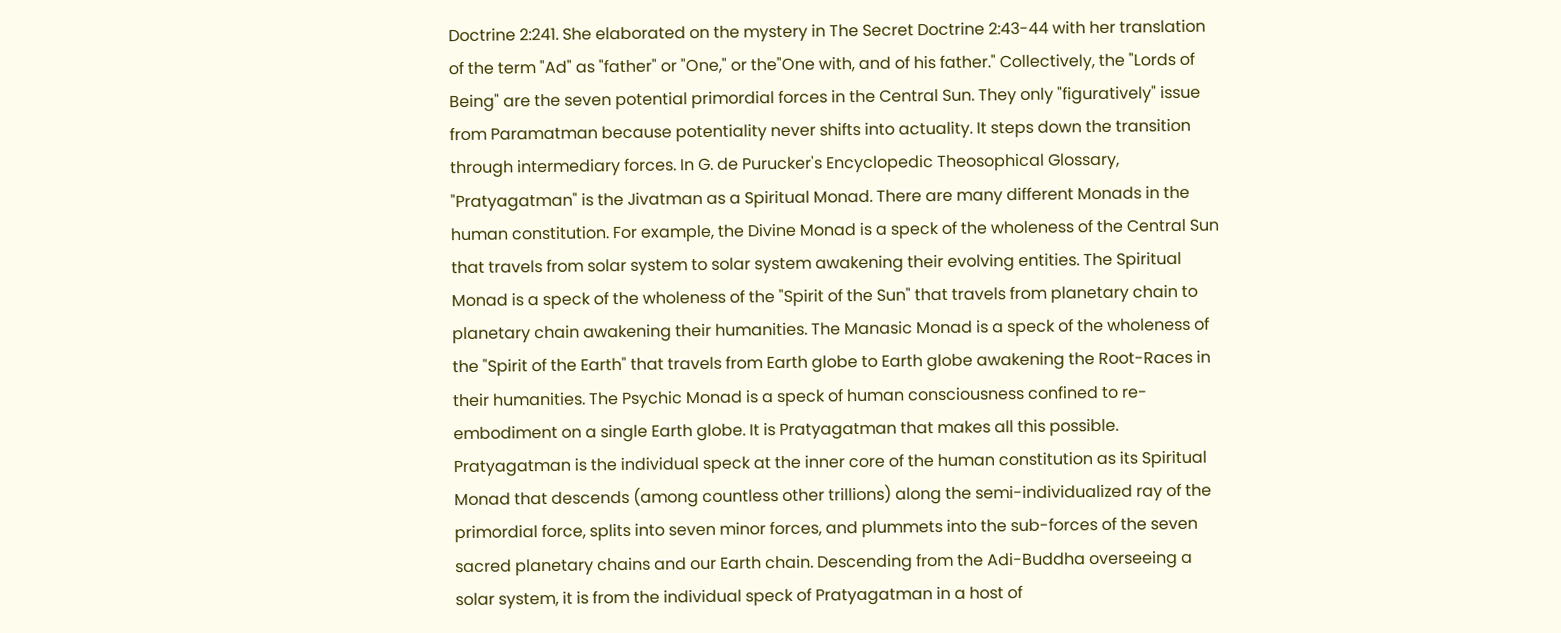Doctrine 2:241. She elaborated on the mystery in The Secret Doctrine 2:43-44 with her translation of the term "Ad" as "father" or "One," or the"One with, and of his father." Collectively, the "Lords of Being" are the seven potential primordial forces in the Central Sun. They only "figuratively" issue from Paramatman because potentiality never shifts into actuality. It steps down the transition through intermediary forces. In G. de Purucker's Encyclopedic Theosophical Glossary, "Pratyagatman" is the Jivatman as a Spiritual Monad. There are many different Monads in the human constitution. For example, the Divine Monad is a speck of the wholeness of the Central Sun that travels from solar system to solar system awakening their evolving entities. The Spiritual Monad is a speck of the wholeness of the "Spirit of the Sun" that travels from planetary chain to planetary chain awakening their humanities. The Manasic Monad is a speck of the wholeness of the "Spirit of the Earth" that travels from Earth globe to Earth globe awakening the Root-Races in their humanities. The Psychic Monad is a speck of human consciousness confined to re-embodiment on a single Earth globe. It is Pratyagatman that makes all this possible. Pratyagatman is the individual speck at the inner core of the human constitution as its Spiritual Monad that descends (among countless other trillions) along the semi-individualized ray of the primordial force, splits into seven minor forces, and plummets into the sub-forces of the seven sacred planetary chains and our Earth chain. Descending from the Adi-Buddha overseeing a solar system, it is from the individual speck of Pratyagatman in a host of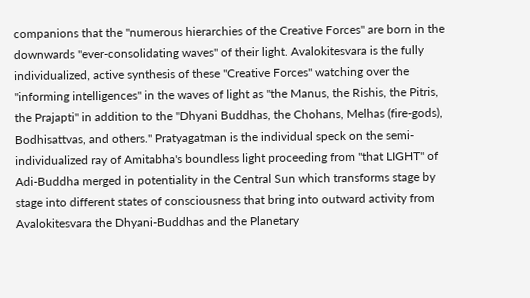companions that the "numerous hierarchies of the Creative Forces" are born in the downwards "ever-consolidating waves" of their light. Avalokitesvara is the fully individualized, active synthesis of these "Creative Forces" watching over the "informing intelligences" in the waves of light as "the Manus, the Rishis, the Pitris, the Prajapti" in addition to the "Dhyani Buddhas, the Chohans, Melhas (fire-gods), Bodhisattvas, and others." Pratyagatman is the individual speck on the semi-individualized ray of Amitabha's boundless light proceeding from "that LIGHT" of Adi-Buddha merged in potentiality in the Central Sun which transforms stage by stage into different states of consciousness that bring into outward activity from Avalokitesvara the Dhyani-Buddhas and the Planetary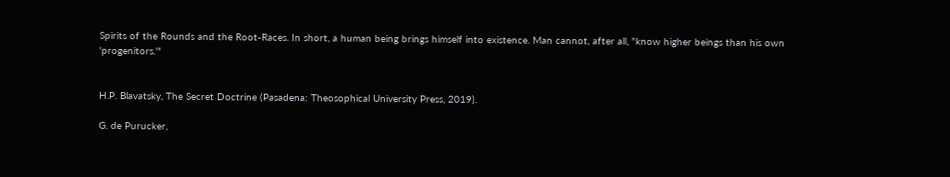Spirits of the Rounds and the Root-Races. In short, a human being brings himself into existence. Man cannot, after all, "know higher beings than his own 'progenitors.'"


H.P. Blavatsky, The Secret Doctrine (Pasadena: Theosophical University Press, 2019).

G. de Purucker,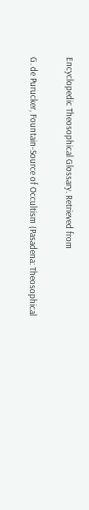Encyclopedic Theosophical Glossary. Retrieved from

G. de Purucker, Fountain-Source of Occultism (Pasadena: Theosophical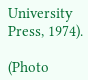University Press, 1974).

(Photo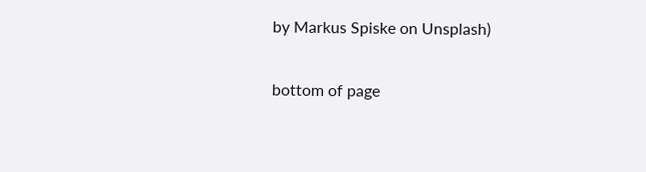by Markus Spiske on Unsplash)


bottom of page